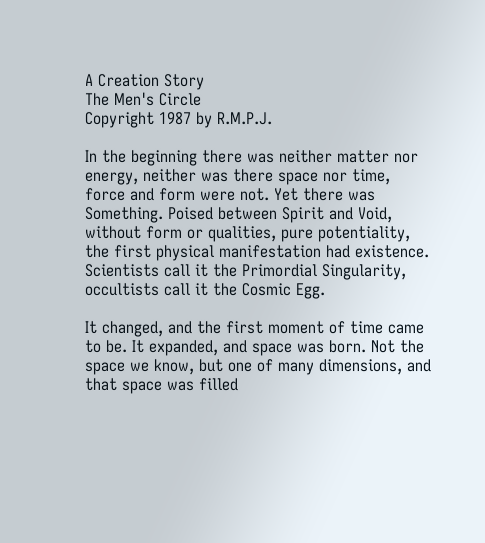A Creation Story
The Men's Circle
Copyright 1987 by R.M.P.J.

In the beginning there was neither matter nor energy, neither was there space nor time, force and form were not. Yet there was Something. Poised between Spirit and Void, without form or qualities, pure potentiality, the first physical manifestation had existence. Scientists call it the Primordial Singularity, occultists call it the Cosmic Egg.

It changed, and the first moment of time came to be. It expanded, and space was born. Not the space we know, but one of many dimensions, and that space was filled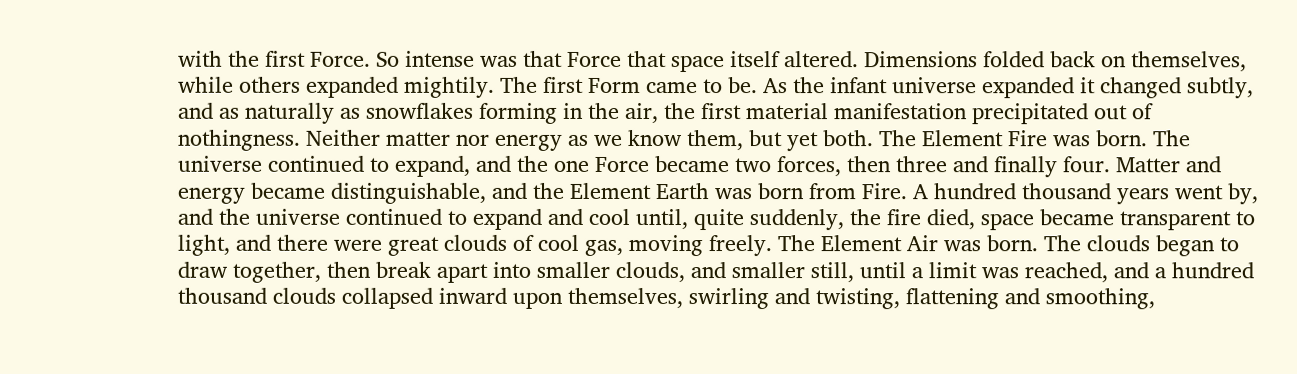with the first Force. So intense was that Force that space itself altered. Dimensions folded back on themselves, while others expanded mightily. The first Form came to be. As the infant universe expanded it changed subtly, and as naturally as snowflakes forming in the air, the first material manifestation precipitated out of nothingness. Neither matter nor energy as we know them, but yet both. The Element Fire was born. The universe continued to expand, and the one Force became two forces, then three and finally four. Matter and energy became distinguishable, and the Element Earth was born from Fire. A hundred thousand years went by, and the universe continued to expand and cool until, quite suddenly, the fire died, space became transparent to light, and there were great clouds of cool gas, moving freely. The Element Air was born. The clouds began to draw together, then break apart into smaller clouds, and smaller still, until a limit was reached, and a hundred thousand clouds collapsed inward upon themselves, swirling and twisting, flattening and smoothing,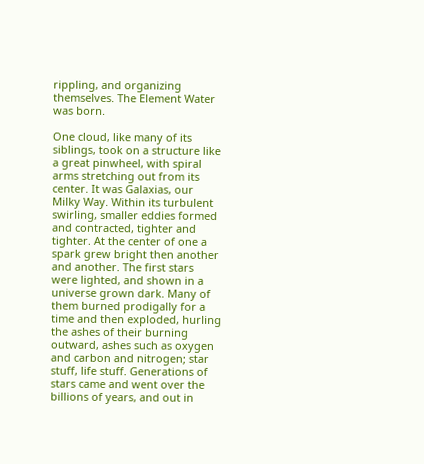rippling, and organizing themselves. The Element Water was born.

One cloud, like many of its siblings, took on a structure like a great pinwheel, with spiral arms stretching out from its center. It was Galaxias, our Milky Way. Within its turbulent swirling, smaller eddies formed and contracted, tighter and tighter. At the center of one a spark grew bright then another and another. The first stars were lighted, and shown in a universe grown dark. Many of them burned prodigally for a time and then exploded, hurling the ashes of their burning outward, ashes such as oxygen and carbon and nitrogen; star stuff, life stuff. Generations of stars came and went over the billions of years, and out in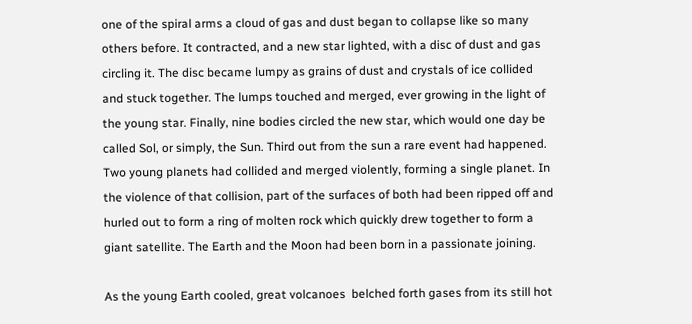one of the spiral arms a cloud of gas and dust began to collapse like so many others before. It contracted, and a new star lighted, with a disc of dust and gas circling it. The disc became lumpy as grains of dust and crystals of ice collided and stuck together. The lumps touched and merged, ever growing in the light of the young star. Finally, nine bodies circled the new star, which would one day be called Sol, or simply, the Sun. Third out from the sun a rare event had happened. Two young planets had collided and merged violently, forming a single planet. In the violence of that collision, part of the surfaces of both had been ripped off and hurled out to form a ring of molten rock which quickly drew together to form a giant satellite. The Earth and the Moon had been born in a passionate joining.

As the young Earth cooled, great volcanoes  belched forth gases from its still hot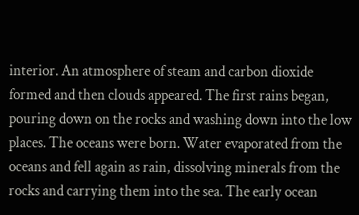interior. An atmosphere of steam and carbon dioxide formed and then clouds appeared. The first rains began, pouring down on the rocks and washing down into the low places. The oceans were born. Water evaporated from the oceans and fell again as rain, dissolving minerals from the rocks and carrying them into the sea. The early ocean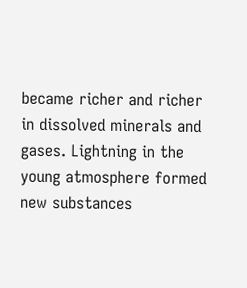became richer and richer in dissolved minerals and gases. Lightning in the young atmosphere formed new substances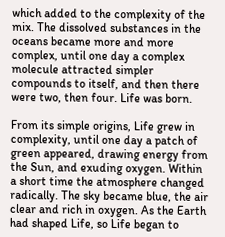which added to the complexity of the mix. The dissolved substances in the oceans became more and more complex, until one day a complex molecule attracted simpler compounds to itself, and then there were two, then four. Life was born.

From its simple origins, Life grew in complexity, until one day a patch of green appeared, drawing energy from the Sun, and exuding oxygen. Within a short time the atmosphere changed radically. The sky became blue, the air clear and rich in oxygen. As the Earth had shaped Life, so Life began to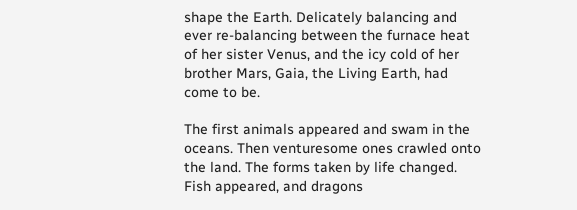shape the Earth. Delicately balancing and ever re-balancing between the furnace heat of her sister Venus, and the icy cold of her brother Mars, Gaia, the Living Earth, had come to be.

The first animals appeared and swam in the oceans. Then venturesome ones crawled onto the land. The forms taken by life changed. Fish appeared, and dragons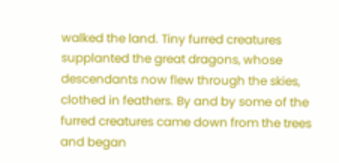walked the land. Tiny furred creatures supplanted the great dragons, whose descendants now flew through the skies, clothed in feathers. By and by some of the furred creatures came down from the trees and began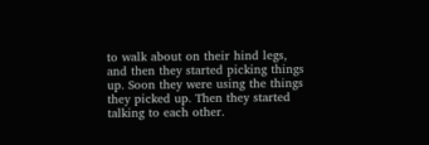to walk about on their hind legs, and then they started picking things up. Soon they were using the things they picked up. Then they started talking to each other.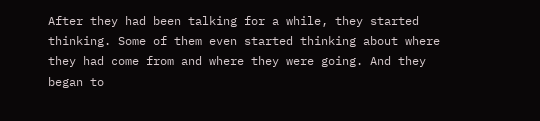After they had been talking for a while, they started thinking. Some of them even started thinking about where they had come from and where they were going. And they began to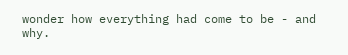wonder how everything had come to be - and why.